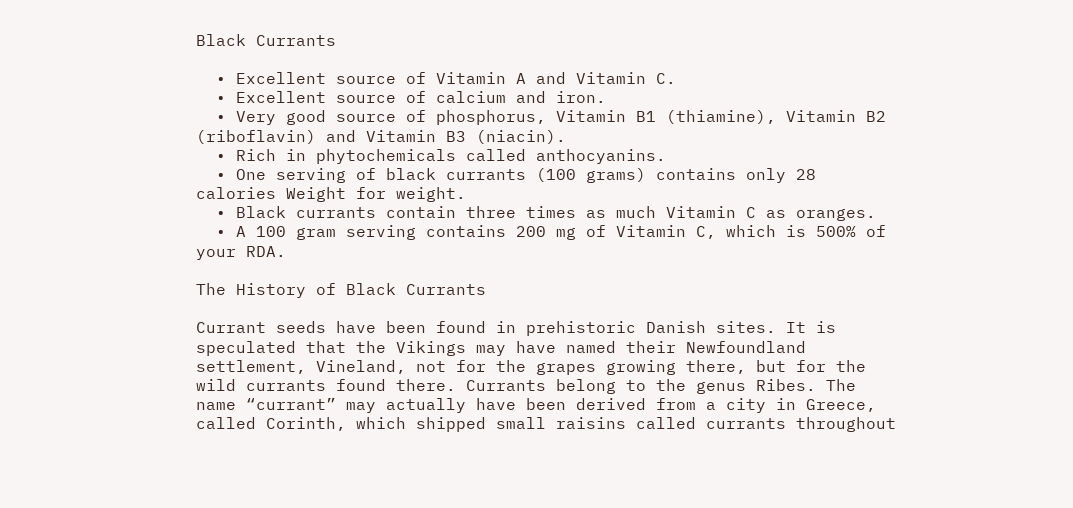Black Currants

  • Excellent source of Vitamin A and Vitamin C.
  • Excellent source of calcium and iron.
  • Very good source of phosphorus, Vitamin B1 (thiamine), Vitamin B2 (riboflavin) and Vitamin B3 (niacin).
  • Rich in phytochemicals called anthocyanins.
  • One serving of black currants (100 grams) contains only 28 calories Weight for weight.
  • Black currants contain three times as much Vitamin C as oranges.
  • A 100 gram serving contains 200 mg of Vitamin C, which is 500% of your RDA.

The History of Black Currants

Currant seeds have been found in prehistoric Danish sites. It is speculated that the Vikings may have named their Newfoundland settlement, Vineland, not for the grapes growing there, but for the wild currants found there. Currants belong to the genus Ribes. The name “currant” may actually have been derived from a city in Greece, called Corinth, which shipped small raisins called currants throughout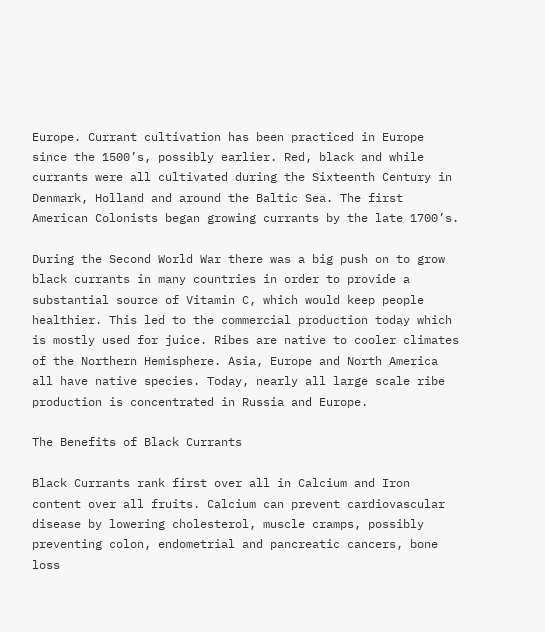Europe. Currant cultivation has been practiced in Europe since the 1500’s, possibly earlier. Red, black and while currants were all cultivated during the Sixteenth Century in Denmark, Holland and around the Baltic Sea. The first American Colonists began growing currants by the late 1700’s.

During the Second World War there was a big push on to grow black currants in many countries in order to provide a substantial source of Vitamin C, which would keep people healthier. This led to the commercial production today which is mostly used for juice. Ribes are native to cooler climates of the Northern Hemisphere. Asia, Europe and North America all have native species. Today, nearly all large scale ribe production is concentrated in Russia and Europe.

The Benefits of Black Currants

Black Currants rank first over all in Calcium and Iron content over all fruits. Calcium can prevent cardiovascular disease by lowering cholesterol, muscle cramps, possibly preventing colon, endometrial and pancreatic cancers, bone loss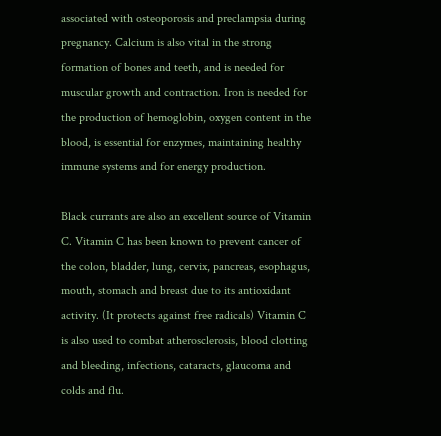associated with osteoporosis and preclampsia during pregnancy. Calcium is also vital in the strong formation of bones and teeth, and is needed for muscular growth and contraction. Iron is needed for the production of hemoglobin, oxygen content in the blood, is essential for enzymes, maintaining healthy immune systems and for energy production.

Black currants are also an excellent source of Vitamin C. Vitamin C has been known to prevent cancer of the colon, bladder, lung, cervix, pancreas, esophagus, mouth, stomach and breast due to its antioxidant activity. (It protects against free radicals) Vitamin C is also used to combat atherosclerosis, blood clotting and bleeding, infections, cataracts, glaucoma and colds and flu.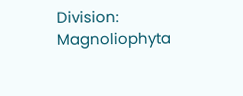Division: Magnoliophyta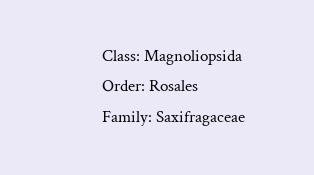Class: Magnoliopsida
Order: Rosales
Family: Saxifragaceae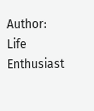Author: Life Enthusiast